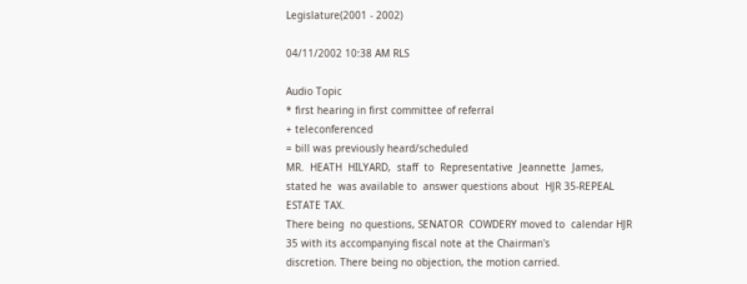Legislature(2001 - 2002)

04/11/2002 10:38 AM RLS

Audio Topic
* first hearing in first committee of referral
+ teleconferenced
= bill was previously heard/scheduled
MR.  HEATH  HILYARD,  staff  to  Representative  Jeannette  James,
stated he  was available to  answer questions about  HJR 35-REPEAL
ESTATE TAX.
There being  no questions, SENATOR  COWDERY moved to  calendar HJR
35 with its accompanying fiscal note at the Chairman's
discretion. There being no objection, the motion carried.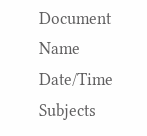Document Name Date/Time Subjects